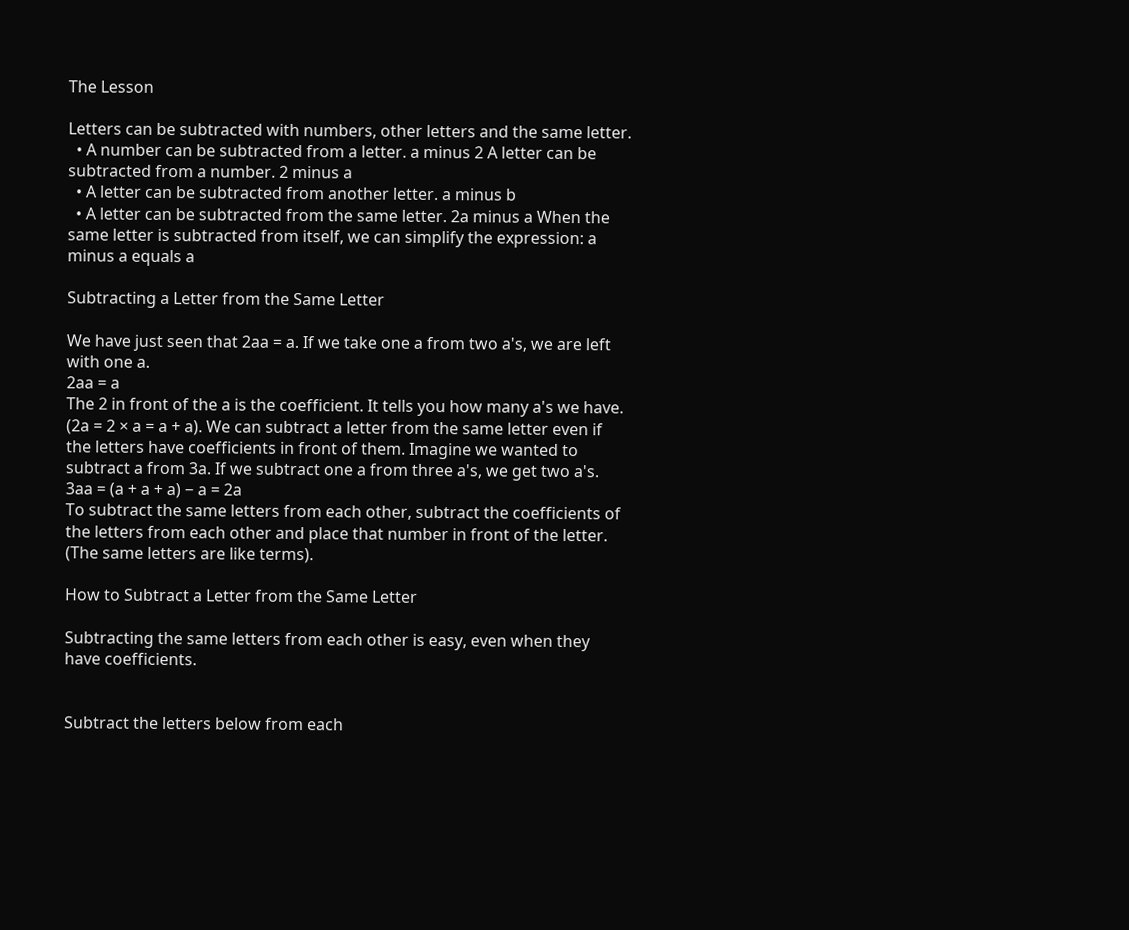The Lesson

Letters can be subtracted with numbers, other letters and the same letter.
  • A number can be subtracted from a letter. a minus 2 A letter can be subtracted from a number. 2 minus a
  • A letter can be subtracted from another letter. a minus b
  • A letter can be subtracted from the same letter. 2a minus a When the same letter is subtracted from itself, we can simplify the expression: a minus a equals a

Subtracting a Letter from the Same Letter

We have just seen that 2aa = a. If we take one a from two a's, we are left with one a.
2aa = a
The 2 in front of the a is the coefficient. It tells you how many a's we have.
(2a = 2 × a = a + a). We can subtract a letter from the same letter even if the letters have coefficients in front of them. Imagine we wanted to subtract a from 3a. If we subtract one a from three a's, we get two a's.
3aa = (a + a + a) − a = 2a
To subtract the same letters from each other, subtract the coefficients of the letters from each other and place that number in front of the letter. (The same letters are like terms).

How to Subtract a Letter from the Same Letter

Subtracting the same letters from each other is easy, even when they have coefficients.


Subtract the letters below from each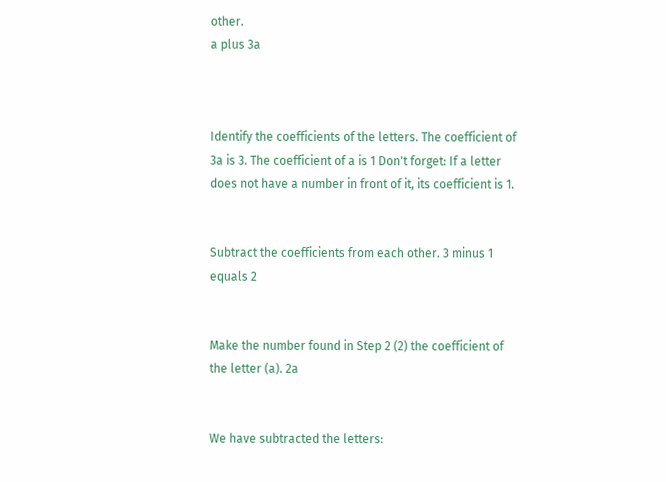other.
a plus 3a



Identify the coefficients of the letters. The coefficient of 3a is 3. The coefficient of a is 1 Don't forget: If a letter does not have a number in front of it, its coefficient is 1.


Subtract the coefficients from each other. 3 minus 1 equals 2


Make the number found in Step 2 (2) the coefficient of the letter (a). 2a


We have subtracted the letters: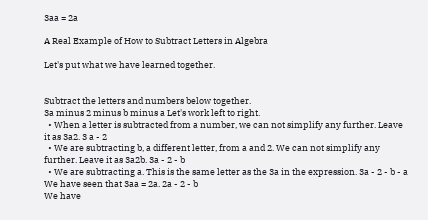3aa = 2a

A Real Example of How to Subtract Letters in Algebra

Let's put what we have learned together.


Subtract the letters and numbers below together.
3a minus 2 minus b minus a Let's work left to right.
  • When a letter is subtracted from a number, we can not simplify any further. Leave it as 3a2. 3 a - 2
  • We are subtracting b, a different letter, from a and 2. We can not simplify any further. Leave it as 3a2b. 3a - 2 - b
  • We are subtracting a. This is the same letter as the 3a in the expression. 3a - 2 - b - a We have seen that 3aa = 2a. 2a - 2 - b
We have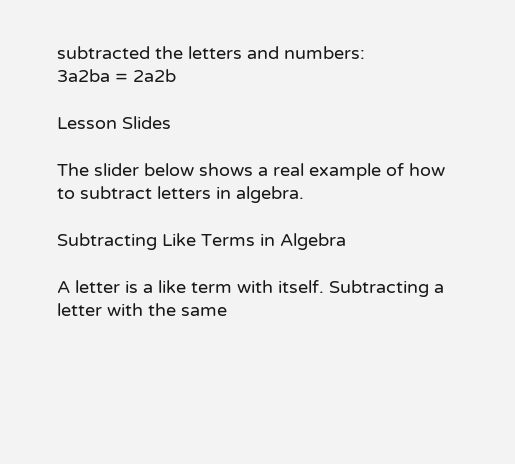subtracted the letters and numbers:
3a2ba = 2a2b

Lesson Slides

The slider below shows a real example of how to subtract letters in algebra.

Subtracting Like Terms in Algebra

A letter is a like term with itself. Subtracting a letter with the same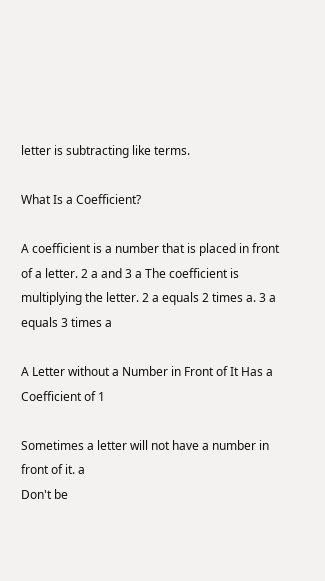letter is subtracting like terms.

What Is a Coefficient?

A coefficient is a number that is placed in front of a letter. 2 a and 3 a The coefficient is multiplying the letter. 2 a equals 2 times a. 3 a equals 3 times a

A Letter without a Number in Front of It Has a Coefficient of 1

Sometimes a letter will not have a number in front of it. a
Don't be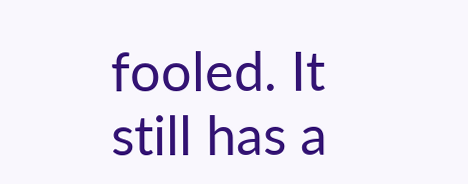fooled. It still has a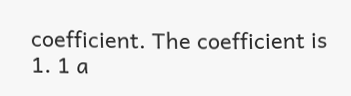coefficient. The coefficient is 1. 1 a